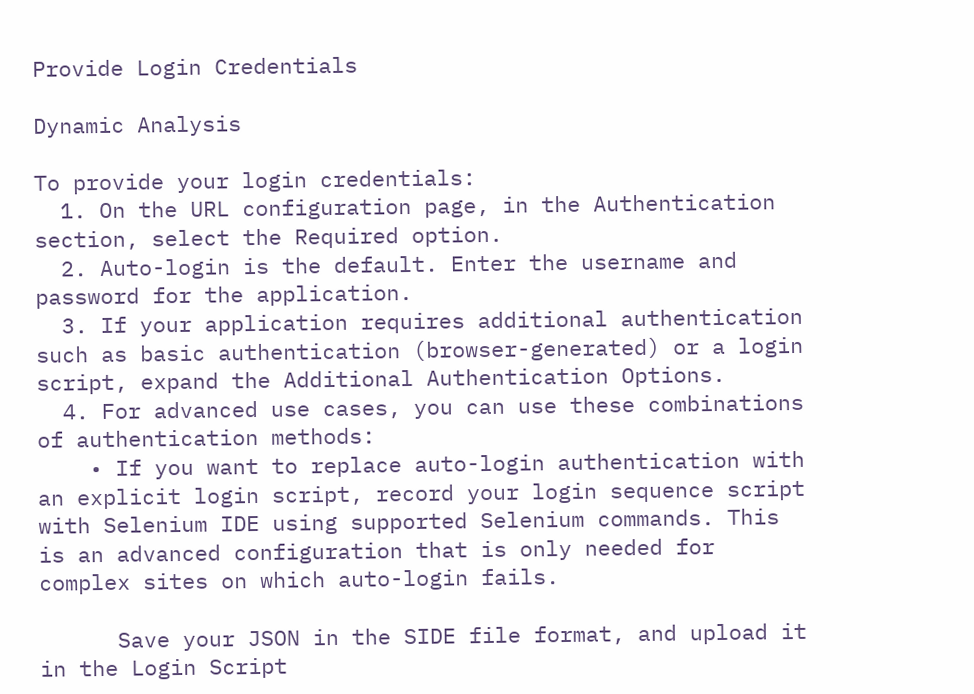Provide Login Credentials

Dynamic Analysis

To provide your login credentials:
  1. On the URL configuration page, in the Authentication section, select the Required option.
  2. Auto-login is the default. Enter the username and password for the application.
  3. If your application requires additional authentication such as basic authentication (browser-generated) or a login script, expand the Additional Authentication Options.
  4. For advanced use cases, you can use these combinations of authentication methods:
    • If you want to replace auto-login authentication with an explicit login script, record your login sequence script with Selenium IDE using supported Selenium commands. This is an advanced configuration that is only needed for complex sites on which auto-login fails.

      Save your JSON in the SIDE file format, and upload it in the Login Script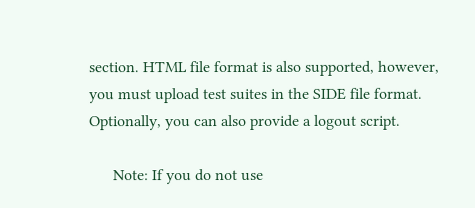section. HTML file format is also supported, however, you must upload test suites in the SIDE file format. Optionally, you can also provide a logout script.

      Note: If you do not use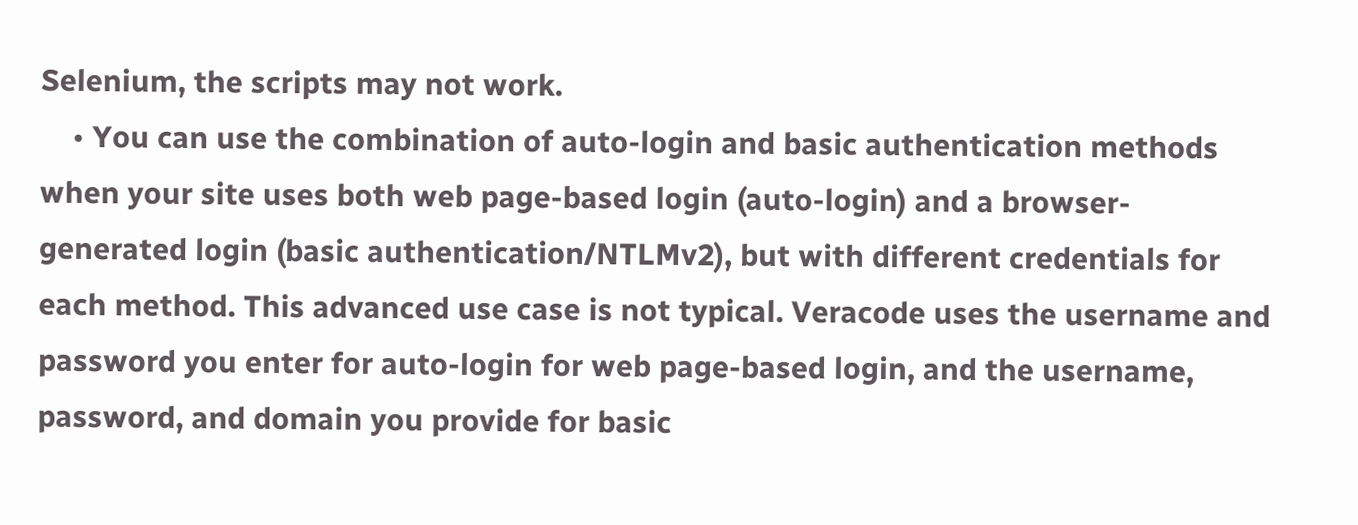Selenium, the scripts may not work.
    • You can use the combination of auto-login and basic authentication methods when your site uses both web page-based login (auto-login) and a browser-generated login (basic authentication/NTLMv2), but with different credentials for each method. This advanced use case is not typical. Veracode uses the username and password you enter for auto-login for web page-based login, and the username, password, and domain you provide for basic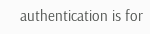authentication is for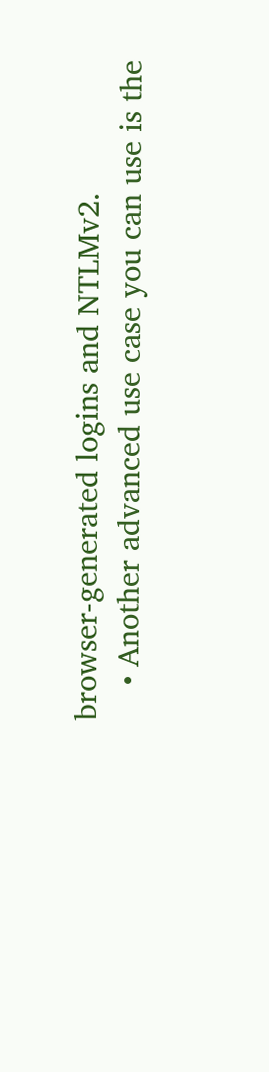browser-generated logins and NTLMv2.
    • Another advanced use case you can use is the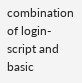combination of login-script and basic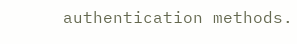authentication methods.